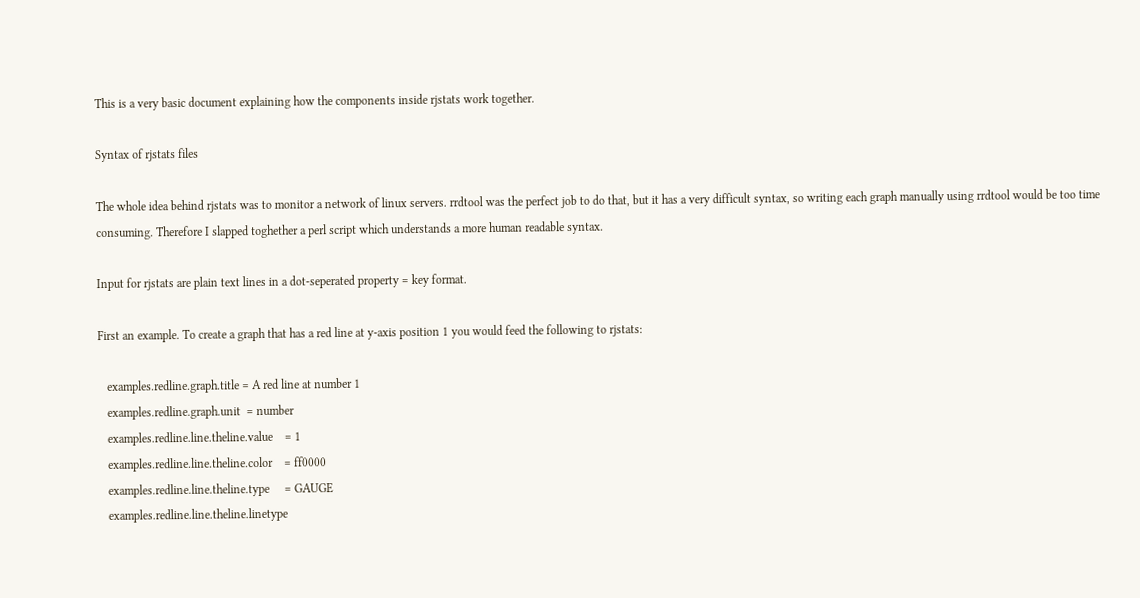This is a very basic document explaining how the components inside rjstats work together.

Syntax of rjstats files

The whole idea behind rjstats was to monitor a network of linux servers. rrdtool was the perfect job to do that, but it has a very difficult syntax, so writing each graph manually using rrdtool would be too time consuming. Therefore I slapped toghether a perl script which understands a more human readable syntax.

Input for rjstats are plain text lines in a dot-seperated property = key format.

First an example. To create a graph that has a red line at y-axis position 1 you would feed the following to rjstats:

   examples.redline.graph.title = A red line at number 1
   examples.redline.graph.unit  = number
   examples.redline.line.theline.value    = 1
   examples.redline.line.theline.color    = ff0000
   examples.redline.line.theline.type     = GAUGE
   examples.redline.line.theline.linetype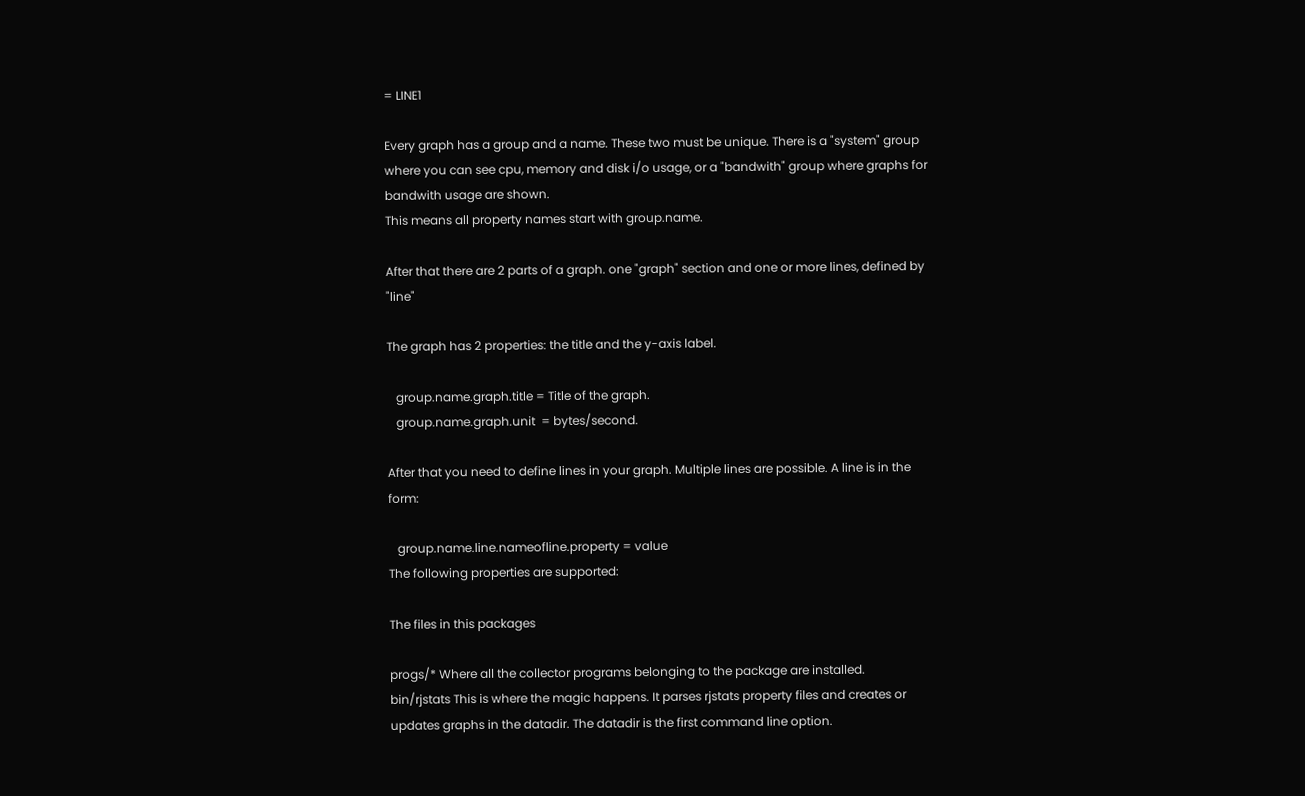= LINE1

Every graph has a group and a name. These two must be unique. There is a "system" group where you can see cpu, memory and disk i/o usage, or a "bandwith" group where graphs for bandwith usage are shown.
This means all property names start with group.name.

After that there are 2 parts of a graph. one "graph" section and one or more lines, defined by "line"

The graph has 2 properties: the title and the y-axis label.

   group.name.graph.title = Title of the graph.
   group.name.graph.unit  = bytes/second.

After that you need to define lines in your graph. Multiple lines are possible. A line is in the form:

   group.name.line.nameofline.property = value
The following properties are supported:

The files in this packages

progs/* Where all the collector programs belonging to the package are installed.
bin/rjstats This is where the magic happens. It parses rjstats property files and creates or updates graphs in the datadir. The datadir is the first command line option.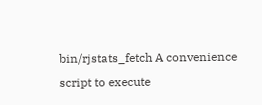bin/rjstats_fetch A convenience script to execute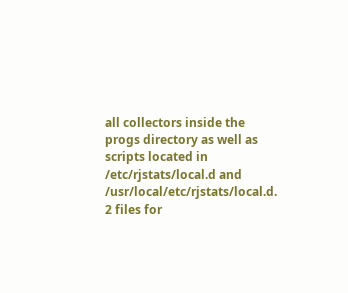all collectors inside the progs directory as well as scripts located in /etc/rjstats/local.d and /usr/local/etc/rjstats/local.d.
2 files for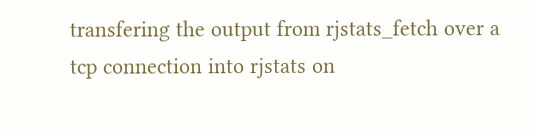transfering the output from rjstats_fetch over a tcp connection into rjstats on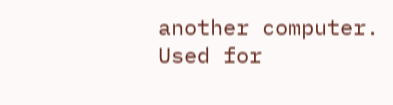another computer. Used for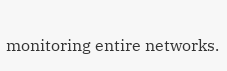monitoring entire networks.